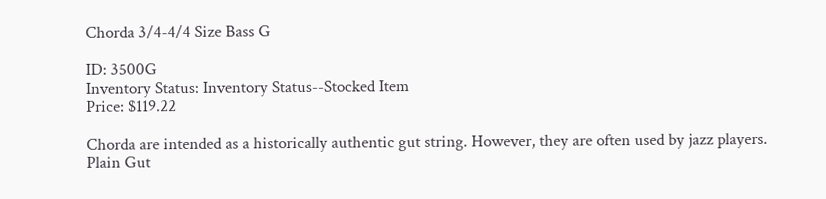Chorda 3/4-4/4 Size Bass G

ID: 3500G
Inventory Status: Inventory Status--Stocked Item
Price: $119.22

Chorda are intended as a historically authentic gut string. However, they are often used by jazz players. Plain Gut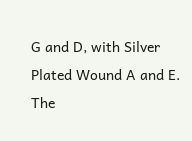G and D, with Silver Plated Wound A and E. The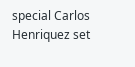special Carlos Henriquez set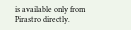is available only from Pirastro directly.